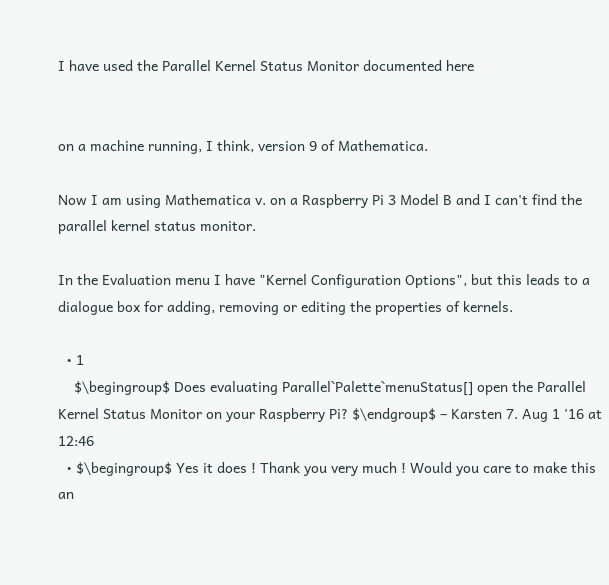I have used the Parallel Kernel Status Monitor documented here


on a machine running, I think, version 9 of Mathematica.

Now I am using Mathematica v. on a Raspberry Pi 3 Model B and I can't find the parallel kernel status monitor.

In the Evaluation menu I have "Kernel Configuration Options", but this leads to a dialogue box for adding, removing or editing the properties of kernels.

  • 1
    $\begingroup$ Does evaluating Parallel`Palette`menuStatus[] open the Parallel Kernel Status Monitor on your Raspberry Pi? $\endgroup$ – Karsten 7. Aug 1 '16 at 12:46
  • $\begingroup$ Yes it does ! Thank you very much ! Would you care to make this an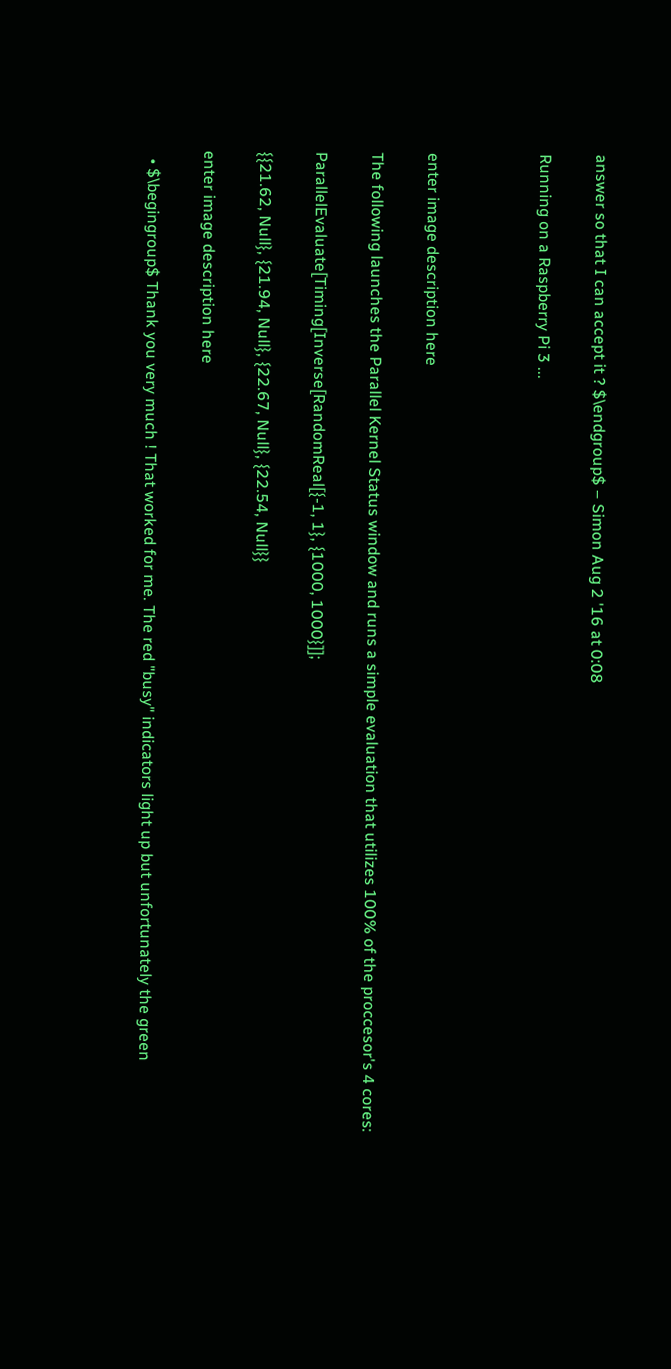answer so that I can accept it ? $\endgroup$ – Simon Aug 2 '16 at 0:08

Running on a Raspberry Pi 3 ...



enter image description here

The following launches the Parallel Kernel Status window and runs a simple evaluation that utilizes 100% of the proccesor's 4 cores:

ParallelEvaluate[Timing[Inverse[RandomReal[{-1, 1}, {1000, 1000}]];

{{21.62, Null}, {21.94, Null}, {22.67, Null}, {22.54, Null}}

enter image description here

  • $\begingroup$ Thank you very much ! That worked for me. The red "busy" indicators light up but unfortunately the green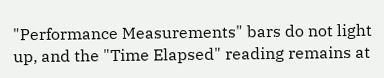"Performance Measurements" bars do not light up, and the "Time Elapsed" reading remains at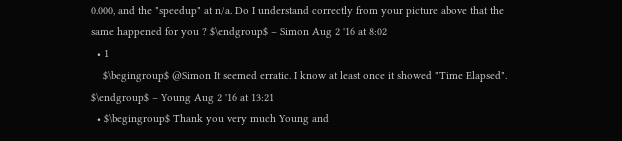0.000, and the "speedup" at n/a. Do I understand correctly from your picture above that the same happened for you ? $\endgroup$ – Simon Aug 2 '16 at 8:02
  • 1
    $\begingroup$ @Simon It seemed erratic. I know at least once it showed "Time Elapsed". $\endgroup$ – Young Aug 2 '16 at 13:21
  • $\begingroup$ Thank you very much Young and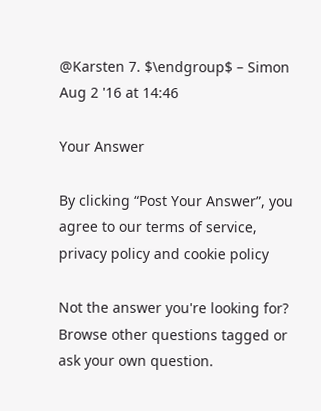@Karsten 7. $\endgroup$ – Simon Aug 2 '16 at 14:46

Your Answer

By clicking “Post Your Answer”, you agree to our terms of service, privacy policy and cookie policy

Not the answer you're looking for? Browse other questions tagged or ask your own question.